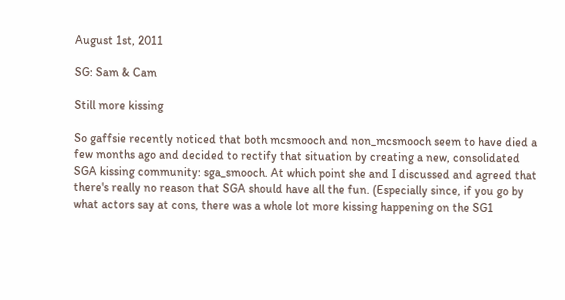August 1st, 2011

SG: Sam & Cam

Still more kissing

So gaffsie recently noticed that both mcsmooch and non_mcsmooch seem to have died a few months ago and decided to rectify that situation by creating a new, consolidated SGA kissing community: sga_smooch. At which point she and I discussed and agreed that there's really no reason that SGA should have all the fun. (Especially since, if you go by what actors say at cons, there was a whole lot more kissing happening on the SG1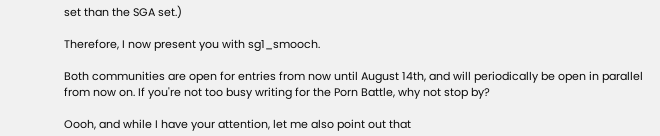set than the SGA set.)

Therefore, I now present you with sg1_smooch.

Both communities are open for entries from now until August 14th, and will periodically be open in parallel from now on. If you're not too busy writing for the Porn Battle, why not stop by?

Oooh, and while I have your attention, let me also point out that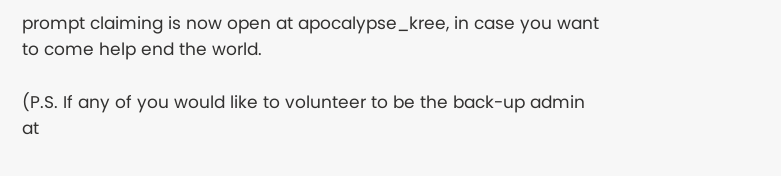prompt claiming is now open at apocalypse_kree, in case you want to come help end the world.

(P.S. If any of you would like to volunteer to be the back-up admin at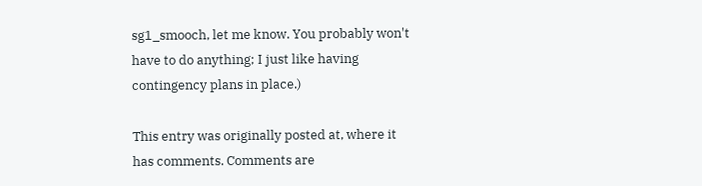sg1_smooch, let me know. You probably won't have to do anything; I just like having contingency plans in place.)

This entry was originally posted at, where it has comments. Comments are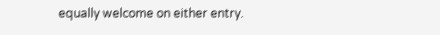equally welcome on either entry.